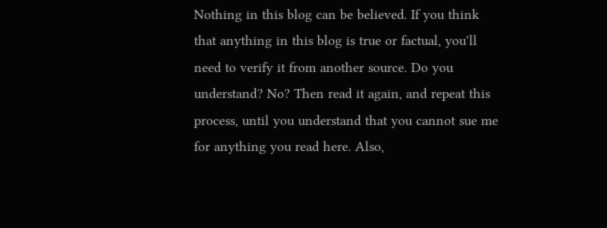Nothing in this blog can be believed. If you think that anything in this blog is true or factual, you'll need to verify it from another source. Do you understand? No? Then read it again, and repeat this process, until you understand that you cannot sue me for anything you read here. Also,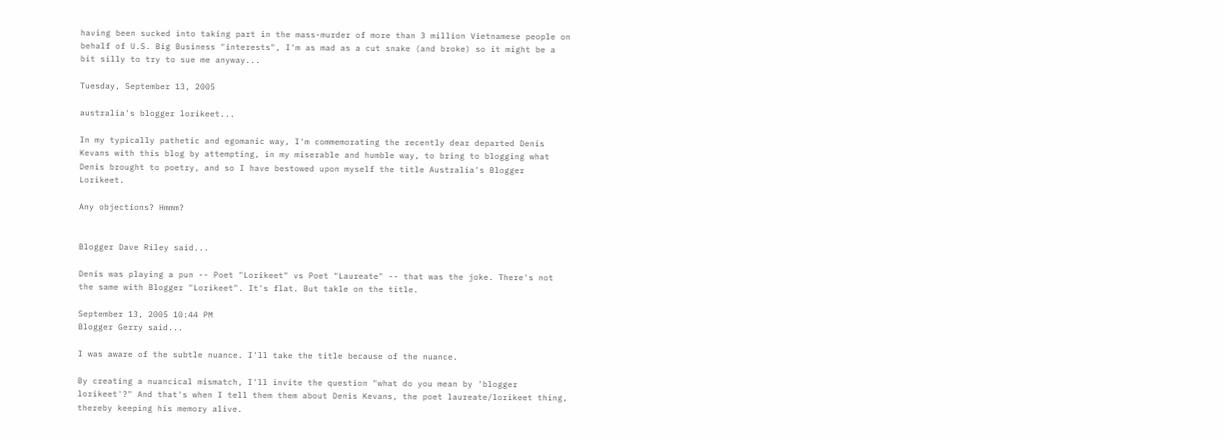having been sucked into taking part in the mass-murder of more than 3 million Vietnamese people on behalf of U.S. Big Business "interests", I'm as mad as a cut snake (and broke) so it might be a bit silly to try to sue me anyway...

Tuesday, September 13, 2005

australia's blogger lorikeet...

In my typically pathetic and egomanic way, I'm commemorating the recently dear departed Denis Kevans with this blog by attempting, in my miserable and humble way, to bring to blogging what Denis brought to poetry, and so I have bestowed upon myself the title Australia's Blogger Lorikeet.

Any objections? Hmmm?


Blogger Dave Riley said...

Denis was playing a pun -- Poet "Lorikeet" vs Poet "Laureate" -- that was the joke. There's not the same with Blogger "Lorikeet". It's flat. But takle on the title.

September 13, 2005 10:44 PM
Blogger Gerry said...

I was aware of the subtle nuance. I'll take the title because of the nuance.

By creating a nuancical mismatch, I'll invite the question "what do you mean by 'blogger lorikeet'?" And that's when I tell them them about Denis Kevans, the poet laureate/lorikeet thing, thereby keeping his memory alive.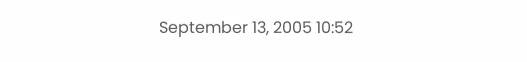September 13, 2005 10:52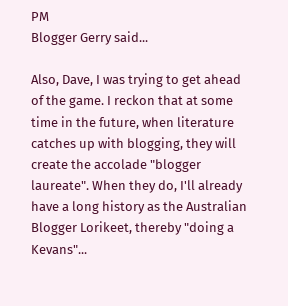PM
Blogger Gerry said...

Also, Dave, I was trying to get ahead of the game. I reckon that at some time in the future, when literature catches up with blogging, they will create the accolade "blogger laureate". When they do, I'll already have a long history as the Australian Blogger Lorikeet, thereby "doing a Kevans"...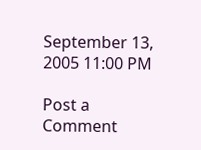September 13, 2005 11:00 PM

Post a Comment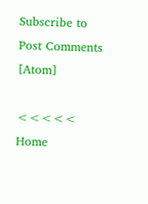Subscribe to Post Comments [Atom]

<<<<< Home